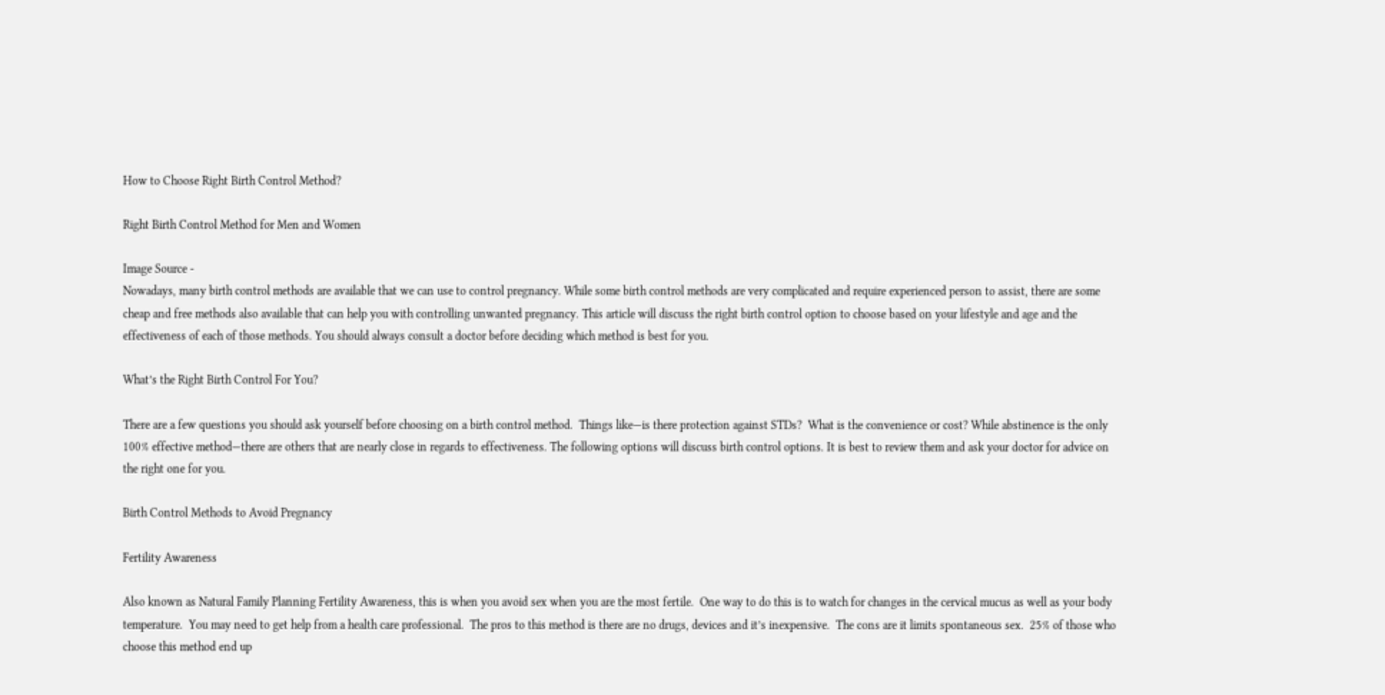How to Choose Right Birth Control Method?

Right Birth Control Method for Men and Women

Image Source -
Nowadays, many birth control methods are available that we can use to control pregnancy. While some birth control methods are very complicated and require experienced person to assist, there are some cheap and free methods also available that can help you with controlling unwanted pregnancy. This article will discuss the right birth control option to choose based on your lifestyle and age and the effectiveness of each of those methods. You should always consult a doctor before deciding which method is best for you.

What’s the Right Birth Control For You?

There are a few questions you should ask yourself before choosing on a birth control method.  Things like—is there protection against STDs?  What is the convenience or cost? While abstinence is the only 100% effective method—there are others that are nearly close in regards to effectiveness. The following options will discuss birth control options. It is best to review them and ask your doctor for advice on the right one for you.

Birth Control Methods to Avoid Pregnancy

Fertility Awareness

Also known as Natural Family Planning Fertility Awareness, this is when you avoid sex when you are the most fertile.  One way to do this is to watch for changes in the cervical mucus as well as your body temperature.  You may need to get help from a health care professional.  The pros to this method is there are no drugs, devices and it’s inexpensive.  The cons are it limits spontaneous sex.  25% of those who choose this method end up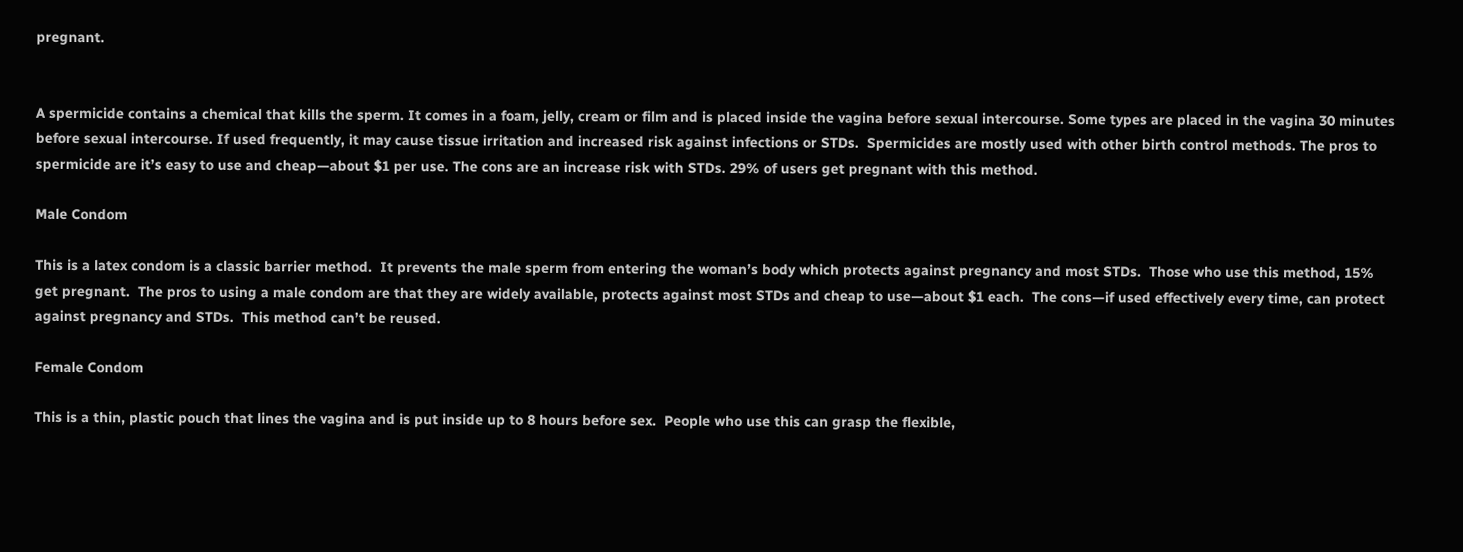pregnant.


A spermicide contains a chemical that kills the sperm. It comes in a foam, jelly, cream or film and is placed inside the vagina before sexual intercourse. Some types are placed in the vagina 30 minutes before sexual intercourse. If used frequently, it may cause tissue irritation and increased risk against infections or STDs.  Spermicides are mostly used with other birth control methods. The pros to spermicide are it’s easy to use and cheap—about $1 per use. The cons are an increase risk with STDs. 29% of users get pregnant with this method.

Male Condom

This is a latex condom is a classic barrier method.  It prevents the male sperm from entering the woman’s body which protects against pregnancy and most STDs.  Those who use this method, 15% get pregnant.  The pros to using a male condom are that they are widely available, protects against most STDs and cheap to use—about $1 each.  The cons—if used effectively every time, can protect against pregnancy and STDs.  This method can’t be reused.

Female Condom

This is a thin, plastic pouch that lines the vagina and is put inside up to 8 hours before sex.  People who use this can grasp the flexible,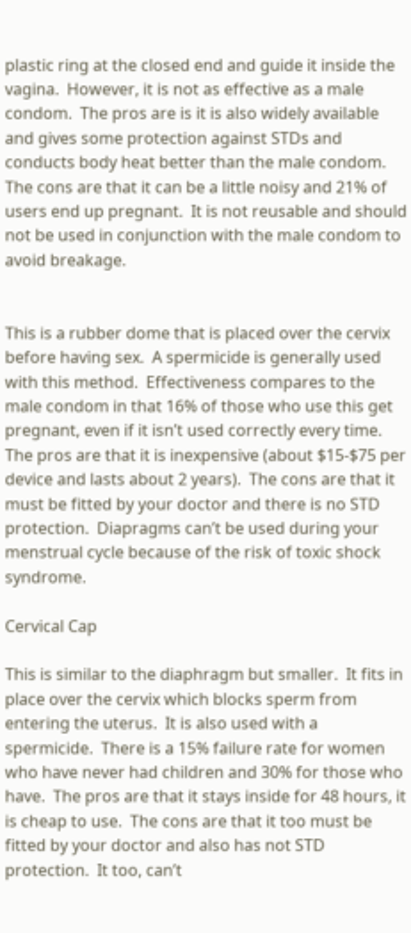plastic ring at the closed end and guide it inside the vagina.  However, it is not as effective as a male condom.  The pros are is it is also widely available and gives some protection against STDs and conducts body heat better than the male condom.  The cons are that it can be a little noisy and 21% of users end up pregnant.  It is not reusable and should not be used in conjunction with the male condom to avoid breakage.


This is a rubber dome that is placed over the cervix before having sex.  A spermicide is generally used with this method.  Effectiveness compares to the male condom in that 16% of those who use this get pregnant, even if it isn’t used correctly every time.  The pros are that it is inexpensive (about $15-$75 per device and lasts about 2 years).  The cons are that it must be fitted by your doctor and there is no STD protection.  Diapragms can’t be used during your menstrual cycle because of the risk of toxic shock syndrome.

Cervical Cap

This is similar to the diaphragm but smaller.  It fits in place over the cervix which blocks sperm from entering the uterus.  It is also used with a spermicide.  There is a 15% failure rate for women who have never had children and 30% for those who have.  The pros are that it stays inside for 48 hours, it is cheap to use.  The cons are that it too must be fitted by your doctor and also has not STD protection.  It too, can’t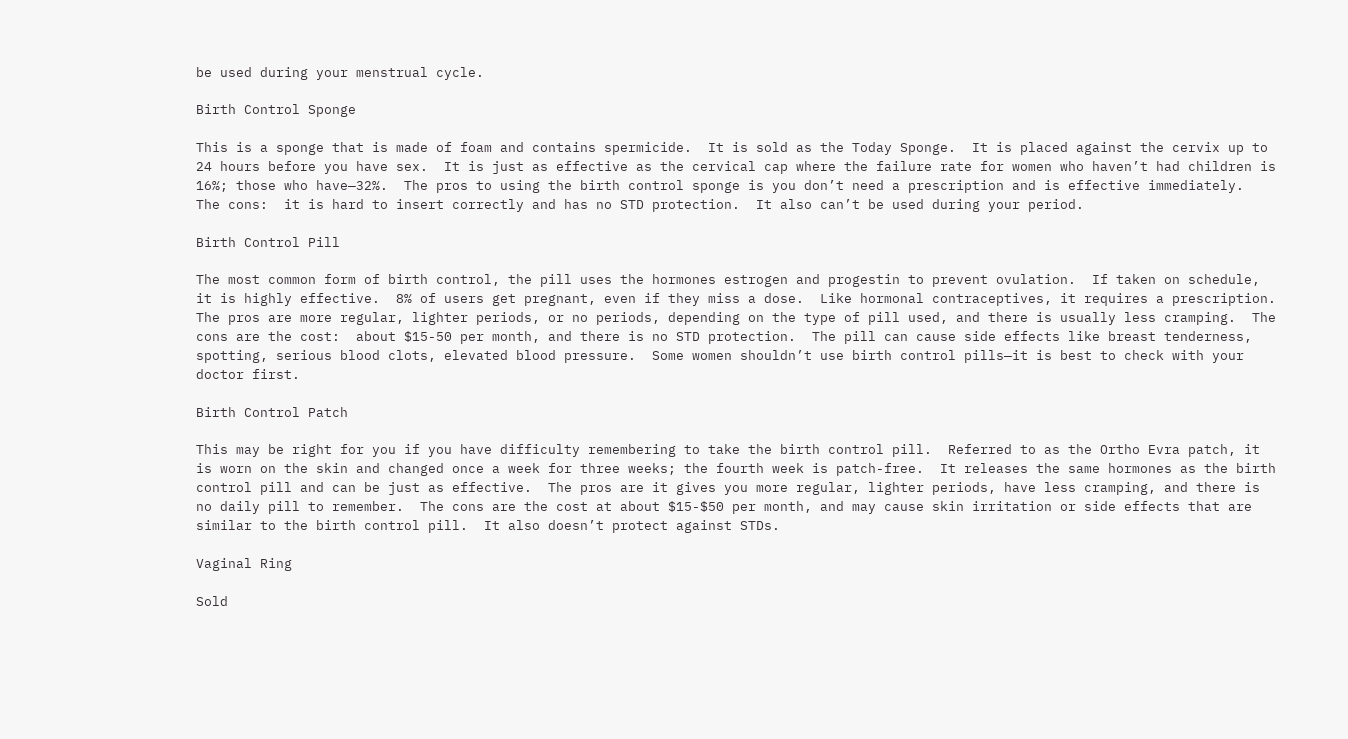be used during your menstrual cycle.

Birth Control Sponge

This is a sponge that is made of foam and contains spermicide.  It is sold as the Today Sponge.  It is placed against the cervix up to 24 hours before you have sex.  It is just as effective as the cervical cap where the failure rate for women who haven’t had children is 16%; those who have—32%.  The pros to using the birth control sponge is you don’t need a prescription and is effective immediately.  The cons:  it is hard to insert correctly and has no STD protection.  It also can’t be used during your period.

Birth Control Pill

The most common form of birth control, the pill uses the hormones estrogen and progestin to prevent ovulation.  If taken on schedule, it is highly effective.  8% of users get pregnant, even if they miss a dose.  Like hormonal contraceptives, it requires a prescription.  The pros are more regular, lighter periods, or no periods, depending on the type of pill used, and there is usually less cramping.  The cons are the cost:  about $15-50 per month, and there is no STD protection.  The pill can cause side effects like breast tenderness, spotting, serious blood clots, elevated blood pressure.  Some women shouldn’t use birth control pills—it is best to check with your doctor first.

Birth Control Patch

This may be right for you if you have difficulty remembering to take the birth control pill.  Referred to as the Ortho Evra patch, it is worn on the skin and changed once a week for three weeks; the fourth week is patch-free.  It releases the same hormones as the birth control pill and can be just as effective.  The pros are it gives you more regular, lighter periods, have less cramping, and there is no daily pill to remember.  The cons are the cost at about $15-$50 per month, and may cause skin irritation or side effects that are similar to the birth control pill.  It also doesn’t protect against STDs.

Vaginal Ring

Sold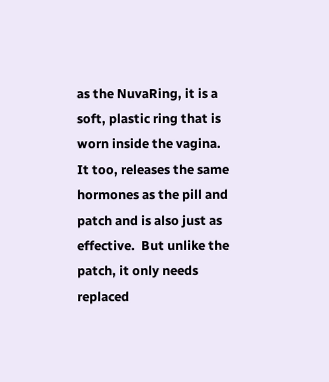as the NuvaRing, it is a soft, plastic ring that is worn inside the vagina.  It too, releases the same hormones as the pill and patch and is also just as effective.  But unlike the patch, it only needs replaced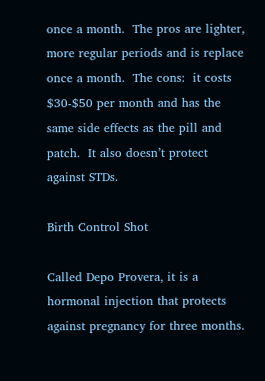once a month.  The pros are lighter, more regular periods and is replace once a month.  The cons:  it costs $30-$50 per month and has the same side effects as the pill and patch.  It also doesn’t protect against STDs.

Birth Control Shot

Called Depo Provera, it is a hormonal injection that protects against pregnancy for three months.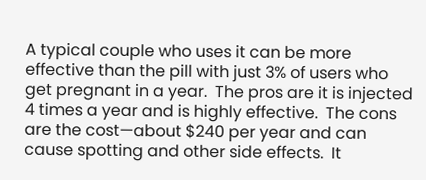A typical couple who uses it can be more effective than the pill with just 3% of users who get pregnant in a year.  The pros are it is injected 4 times a year and is highly effective.  The cons are the cost—about $240 per year and can cause spotting and other side effects.  It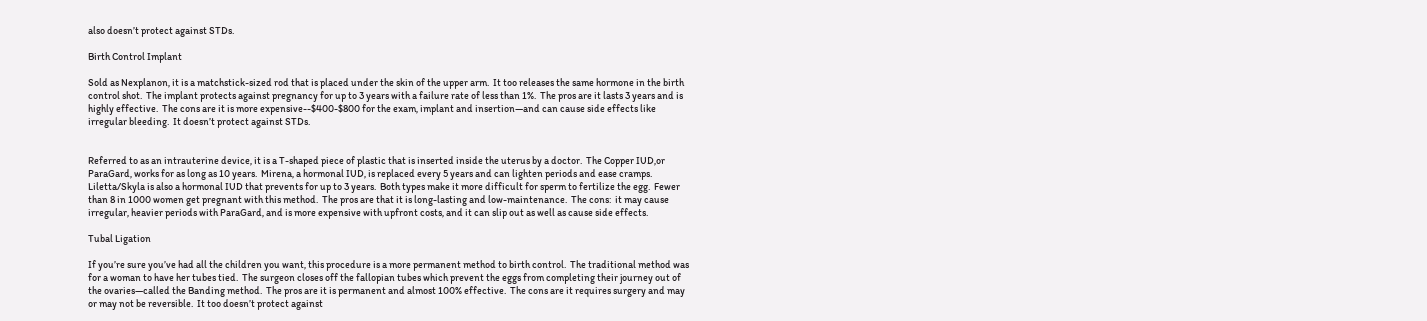also doesn’t protect against STDs.

Birth Control Implant

Sold as Nexplanon, it is a matchstick-sized rod that is placed under the skin of the upper arm.  It too releases the same hormone in the birth control shot.  The implant protects against pregnancy for up to 3 years with a failure rate of less than 1%.  The pros are it lasts 3 years and is highly effective.  The cons are it is more expensive--$400-$800 for the exam, implant and insertion—and can cause side effects like irregular bleeding.  It doesn’t protect against STDs.


Referred to as an intrauterine device, it is a T-shaped piece of plastic that is inserted inside the uterus by a doctor.  The Copper IUD,or ParaGard, works for as long as 10 years.  Mirena, a hormonal IUD, is replaced every 5 years and can lighten periods and ease cramps.  Liletta/Skyla is also a hormonal IUD that prevents for up to 3 years.  Both types make it more difficult for sperm to fertilize the egg.  Fewer than 8 in 1000 women get pregnant with this method.  The pros are that it is long-lasting and low-maintenance.  The cons:  it may cause irregular, heavier periods with ParaGard, and is more expensive with upfront costs, and it can slip out as well as cause side effects.

Tubal Ligation

If you’re sure you’ve had all the children you want, this procedure is a more permanent method to birth control.  The traditional method was for a woman to have her tubes tied.  The surgeon closes off the fallopian tubes which prevent the eggs from completing their journey out of the ovaries—called the Banding method.  The pros are it is permanent and almost 100% effective.  The cons are it requires surgery and may or may not be reversible.  It too doesn’t protect against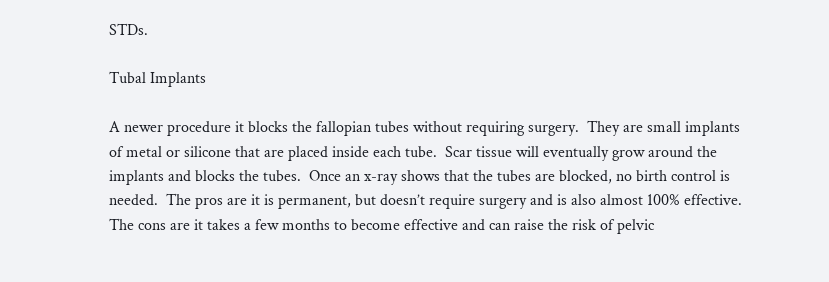STDs.

Tubal Implants

A newer procedure it blocks the fallopian tubes without requiring surgery.  They are small implants of metal or silicone that are placed inside each tube.  Scar tissue will eventually grow around the implants and blocks the tubes.  Once an x-ray shows that the tubes are blocked, no birth control is needed.  The pros are it is permanent, but doesn’t require surgery and is also almost 100% effective.  The cons are it takes a few months to become effective and can raise the risk of pelvic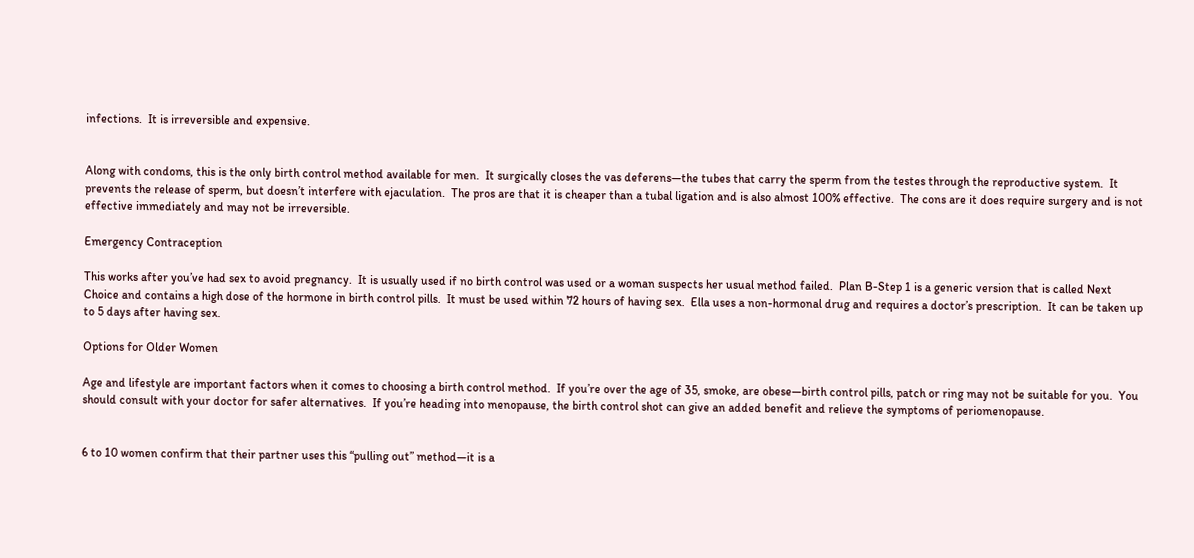infections.  It is irreversible and expensive.


Along with condoms, this is the only birth control method available for men.  It surgically closes the vas deferens—the tubes that carry the sperm from the testes through the reproductive system.  It prevents the release of sperm, but doesn’t interfere with ejaculation.  The pros are that it is cheaper than a tubal ligation and is also almost 100% effective.  The cons are it does require surgery and is not effective immediately and may not be irreversible.

Emergency Contraception

This works after you’ve had sex to avoid pregnancy.  It is usually used if no birth control was used or a woman suspects her usual method failed.  Plan B-Step 1 is a generic version that is called Next Choice and contains a high dose of the hormone in birth control pills.  It must be used within 72 hours of having sex.  Ella uses a non-hormonal drug and requires a doctor’s prescription.  It can be taken up to 5 days after having sex.

Options for Older Women

Age and lifestyle are important factors when it comes to choosing a birth control method.  If you’re over the age of 35, smoke, are obese—birth control pills, patch or ring may not be suitable for you.  You should consult with your doctor for safer alternatives.  If you’re heading into menopause, the birth control shot can give an added benefit and relieve the symptoms of periomenopause.


6 to 10 women confirm that their partner uses this “pulling out” method—it is a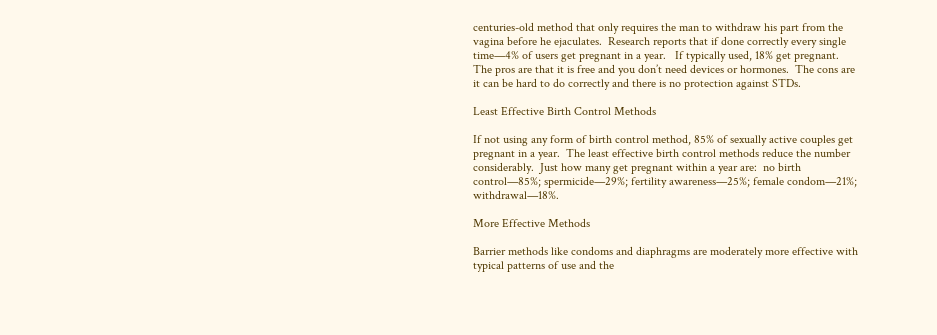centuries-old method that only requires the man to withdraw his part from the vagina before he ejaculates.  Research reports that if done correctly every single time—4% of users get pregnant in a year.   If typically used, 18% get pregnant.  The pros are that it is free and you don’t need devices or hormones.  The cons are it can be hard to do correctly and there is no protection against STDs.

Least Effective Birth Control Methods

If not using any form of birth control method, 85% of sexually active couples get pregnant in a year.  The least effective birth control methods reduce the number considerably.  Just how many get pregnant within a year are:  no birth control—85%; spermicide—29%; fertility awareness—25%; female condom—21%; withdrawal—18%.

More Effective Methods

Barrier methods like condoms and diaphragms are moderately more effective with typical patterns of use and the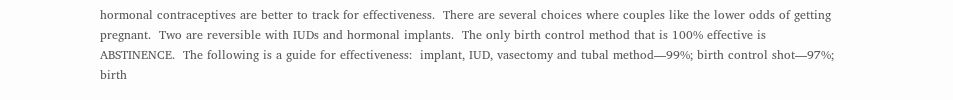hormonal contraceptives are better to track for effectiveness.  There are several choices where couples like the lower odds of getting pregnant.  Two are reversible with IUDs and hormonal implants.  The only birth control method that is 100% effective is ABSTINENCE.  The following is a guide for effectiveness:  implant, IUD, vasectomy and tubal method—99%; birth control shot—97%; birth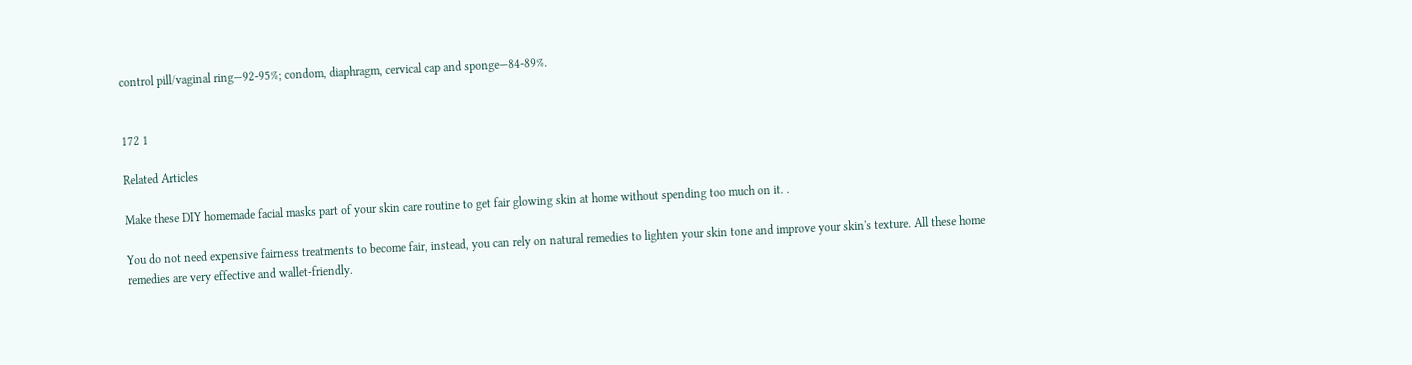control pill/vaginal ring—92-95%; condom, diaphragm, cervical cap and sponge—84-89%.


172 1

Related Articles

Make these DIY homemade facial masks part of your skin care routine to get fair glowing skin at home without spending too much on it. .

You do not need expensive fairness treatments to become fair, instead, you can rely on natural remedies to lighten your skin tone and improve your skin's texture. All these home remedies are very effective and wallet-friendly.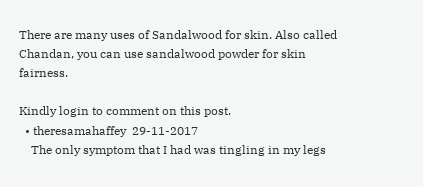There are many uses of Sandalwood for skin. Also called Chandan, you can use sandalwood powder for skin fairness.

Kindly login to comment on this post.
  • theresamahaffey  29-11-2017
    The only symptom that I had was tingling in my legs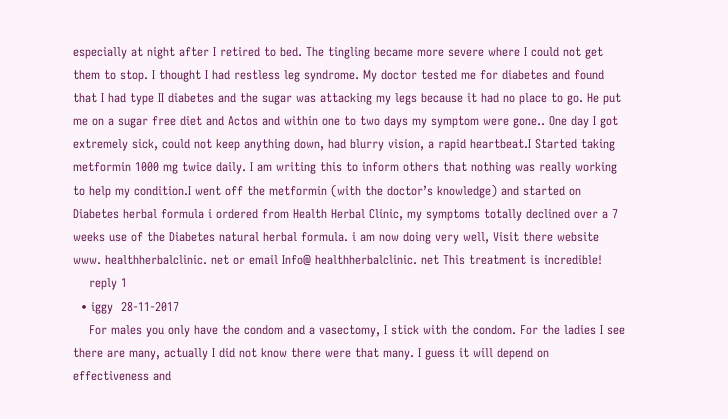especially at night after I retired to bed. The tingling became more severe where I could not get them to stop. I thought I had restless leg syndrome. My doctor tested me for diabetes and found that I had type II diabetes and the sugar was attacking my legs because it had no place to go. He put me on a sugar free diet and Actos and within one to two days my symptom were gone.. One day I got extremely sick, could not keep anything down, had blurry vision, a rapid heartbeat.I Started taking metformin 1000 mg twice daily. I am writing this to inform others that nothing was really working to help my condition.I went off the metformin (with the doctor’s knowledge) and started on Diabetes herbal formula i ordered from Health Herbal Clinic, my symptoms totally declined over a 7 weeks use of the Diabetes natural herbal formula. i am now doing very well, Visit there website www. healthherbalclinic. net or email Info@ healthherbalclinic. net This treatment is incredible!
    reply 1
  • iggy  28-11-2017
    For males you only have the condom and a vasectomy, I stick with the condom. For the ladies I see there are many, actually I did not know there were that many. I guess it will depend on effectiveness and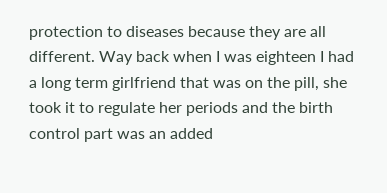protection to diseases because they are all different. Way back when I was eighteen I had a long term girlfriend that was on the pill, she took it to regulate her periods and the birth control part was an added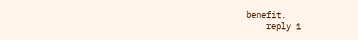benefit.
    reply 1